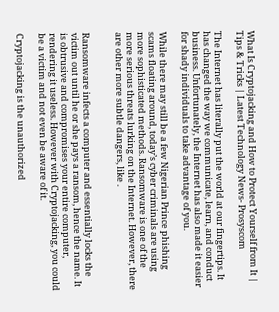What Is Cryptojacking and How to Protect Yourself from It | Tips & Tricks | Latest Technology News- Prosyscom

The Internet has literally put the world at our fingertips. It has changed the way we communicate, learn, and conduct business. Unfortunately, the Internet has also made it easier for shady individuals to take advantage of you.

While there may still be a few Nigerian Prince phishing scams floating around, today’s cyber criminals are using more sophisticated methods. Ransomware is one of the more serious threats lurking on the Internet. However, there are other more subtle dangers, like .


Ransomware infects a computer and essentially locks the victim out until he or she pays a ransom, hence the name. It is obtrusive and compromises your entire computer, rendering it useless. However with Cryptojacking, you could be a victim and not even be aware of it.

Cryptojacking is the unauthorized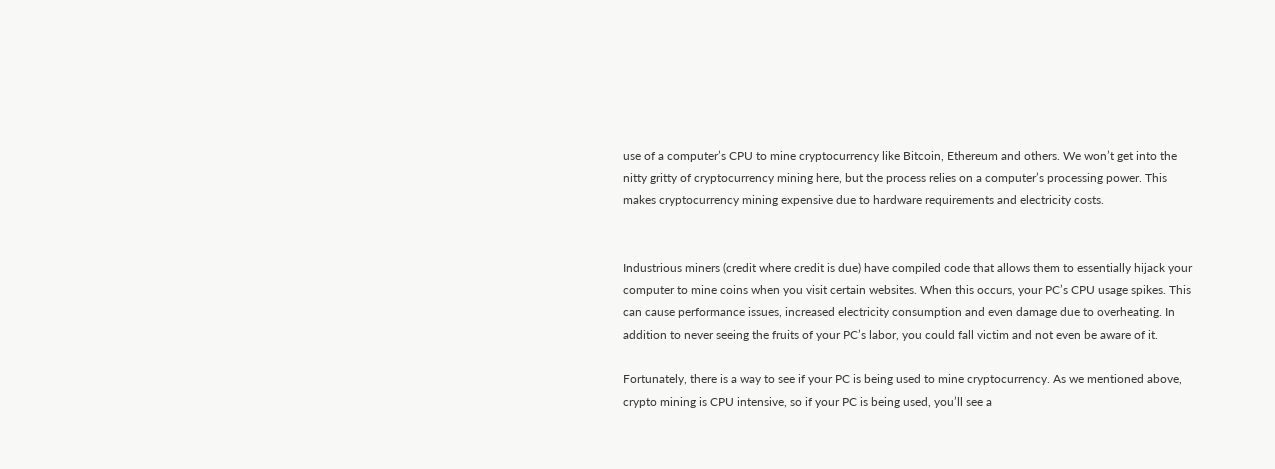use of a computer’s CPU to mine cryptocurrency like Bitcoin, Ethereum and others. We won’t get into the nitty gritty of cryptocurrency mining here, but the process relies on a computer’s processing power. This makes cryptocurrency mining expensive due to hardware requirements and electricity costs.


Industrious miners (credit where credit is due) have compiled code that allows them to essentially hijack your computer to mine coins when you visit certain websites. When this occurs, your PC’s CPU usage spikes. This can cause performance issues, increased electricity consumption and even damage due to overheating. In addition to never seeing the fruits of your PC’s labor, you could fall victim and not even be aware of it.

Fortunately, there is a way to see if your PC is being used to mine cryptocurrency. As we mentioned above, crypto mining is CPU intensive, so if your PC is being used, you’ll see a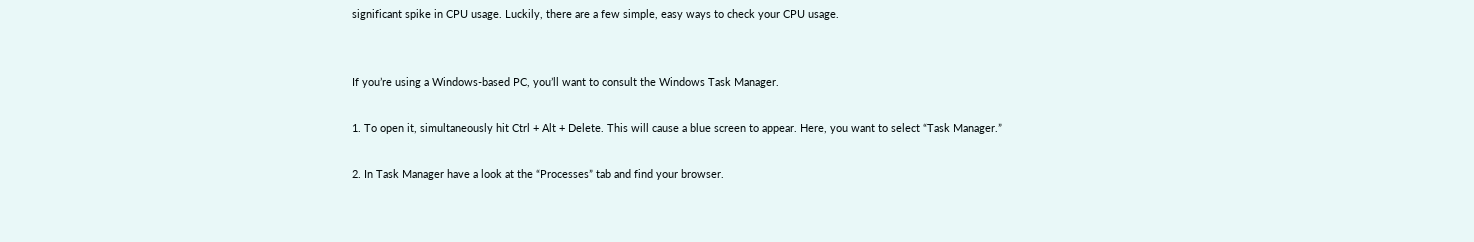significant spike in CPU usage. Luckily, there are a few simple, easy ways to check your CPU usage.


If you’re using a Windows-based PC, you’ll want to consult the Windows Task Manager.

1. To open it, simultaneously hit Ctrl + Alt + Delete. This will cause a blue screen to appear. Here, you want to select “Task Manager.”

2. In Task Manager have a look at the “Processes” tab and find your browser.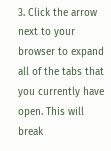3. Click the arrow next to your browser to expand all of the tabs that you currently have open. This will break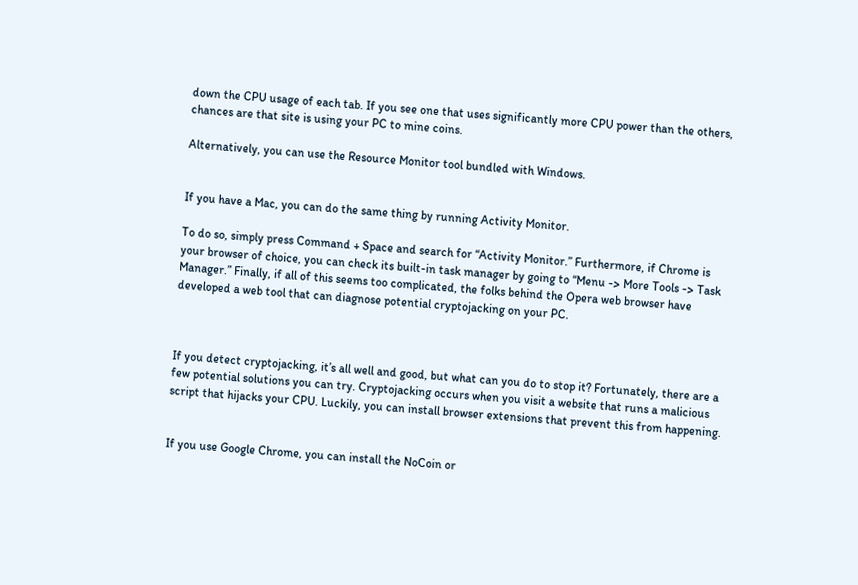down the CPU usage of each tab. If you see one that uses significantly more CPU power than the others, chances are that site is using your PC to mine coins.

Alternatively, you can use the Resource Monitor tool bundled with Windows.


If you have a Mac, you can do the same thing by running Activity Monitor.

To do so, simply press Command + Space and search for “Activity Monitor.” Furthermore, if Chrome is your browser of choice, you can check its built-in task manager by going to “Menu -> More Tools -> Task Manager.” Finally, if all of this seems too complicated, the folks behind the Opera web browser have developed a web tool that can diagnose potential cryptojacking on your PC.



If you detect cryptojacking, it’s all well and good, but what can you do to stop it? Fortunately, there are a few potential solutions you can try. Cryptojacking occurs when you visit a website that runs a malicious script that hijacks your CPU. Luckily, you can install browser extensions that prevent this from happening.


If you use Google Chrome, you can install the NoCoin or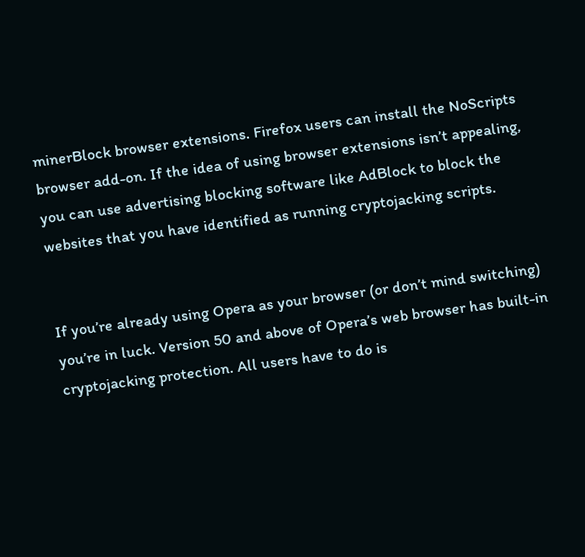minerBlock browser extensions. Firefox users can install the NoScripts browser add-on. If the idea of using browser extensions isn’t appealing, you can use advertising blocking software like AdBlock to block the websites that you have identified as running cryptojacking scripts.


If you’re already using Opera as your browser (or don’t mind switching) you’re in luck. Version 50 and above of Opera’s web browser has built-in cryptojacking protection. All users have to do is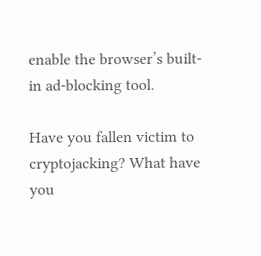enable the browser’s built-in ad-blocking tool.

Have you fallen victim to cryptojacking? What have you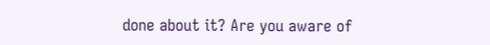done about it? Are you aware of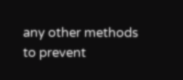any other methods to prevent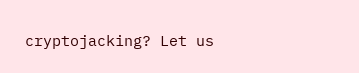cryptojacking? Let us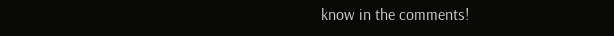know in the comments!